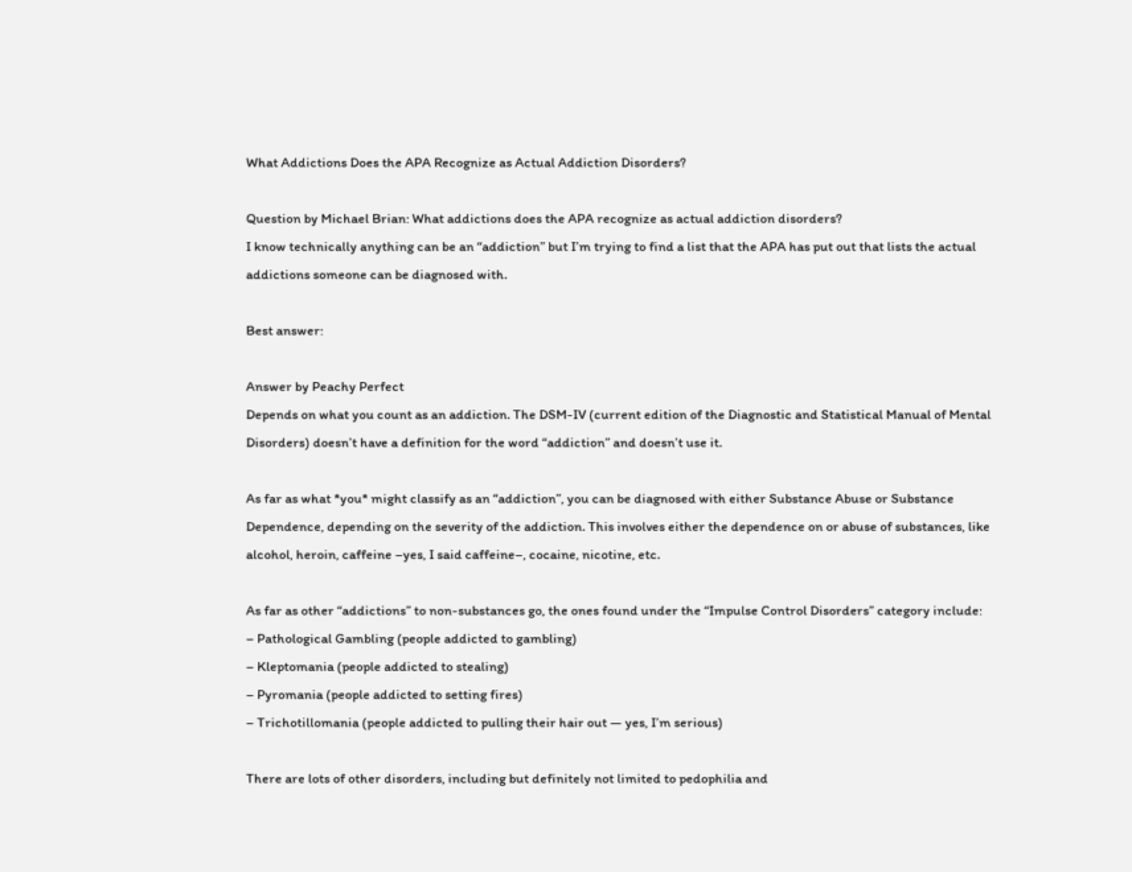What Addictions Does the APA Recognize as Actual Addiction Disorders?

Question by Michael Brian: What addictions does the APA recognize as actual addiction disorders?
I know technically anything can be an “addiction” but I’m trying to find a list that the APA has put out that lists the actual addictions someone can be diagnosed with.

Best answer:

Answer by Peachy Perfect
Depends on what you count as an addiction. The DSM-IV (current edition of the Diagnostic and Statistical Manual of Mental Disorders) doesn’t have a definition for the word “addiction” and doesn’t use it.

As far as what *you* might classify as an “addiction”, you can be diagnosed with either Substance Abuse or Substance Dependence, depending on the severity of the addiction. This involves either the dependence on or abuse of substances, like alcohol, heroin, caffeine –yes, I said caffeine–, cocaine, nicotine, etc.

As far as other “addictions” to non-substances go, the ones found under the “Impulse Control Disorders” category include:
– Pathological Gambling (people addicted to gambling)
– Kleptomania (people addicted to stealing)
– Pyromania (people addicted to setting fires)
– Trichotillomania (people addicted to pulling their hair out — yes, I’m serious)

There are lots of other disorders, including but definitely not limited to pedophilia and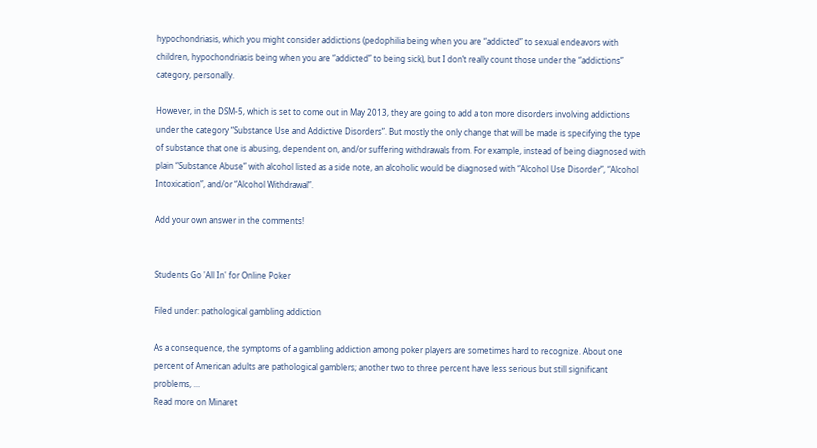hypochondriasis, which you might consider addictions (pedophilia being when you are “addicted” to sexual endeavors with children, hypochondriasis being when you are “addicted” to being sick), but I don’t really count those under the “addictions” category, personally.

However, in the DSM-5, which is set to come out in May 2013, they are going to add a ton more disorders involving addictions under the category “Substance Use and Addictive Disorders”. But mostly the only change that will be made is specifying the type of substance that one is abusing, dependent on, and/or suffering withdrawals from. For example, instead of being diagnosed with plain “Substance Abuse” with alcohol listed as a side note, an alcoholic would be diagnosed with “Alcohol Use Disorder”, “Alcohol Intoxication”, and/or “Alcohol Withdrawal”.

Add your own answer in the comments!


Students Go 'All In' for Online Poker

Filed under: pathological gambling addiction

As a consequence, the symptoms of a gambling addiction among poker players are sometimes hard to recognize. About one percent of American adults are pathological gamblers; another two to three percent have less serious but still significant problems, …
Read more on Minaret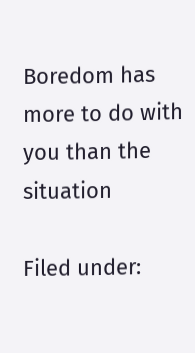Boredom has more to do with you than the situation

Filed under: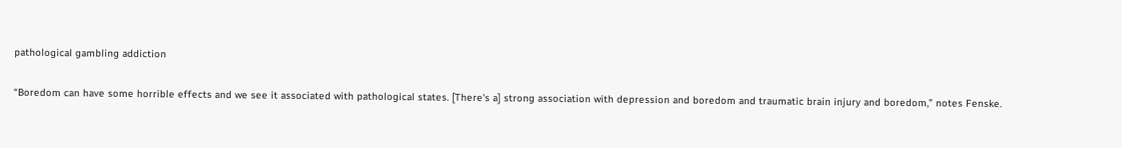pathological gambling addiction

“Boredom can have some horrible effects and we see it associated with pathological states. [There's a] strong association with depression and boredom and traumatic brain injury and boredom,” notes Fenske.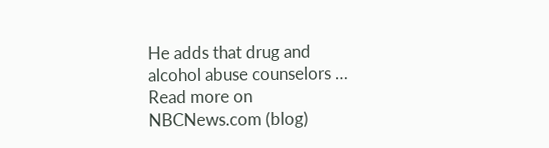He adds that drug and alcohol abuse counselors …
Read more on NBCNews.com (blog)